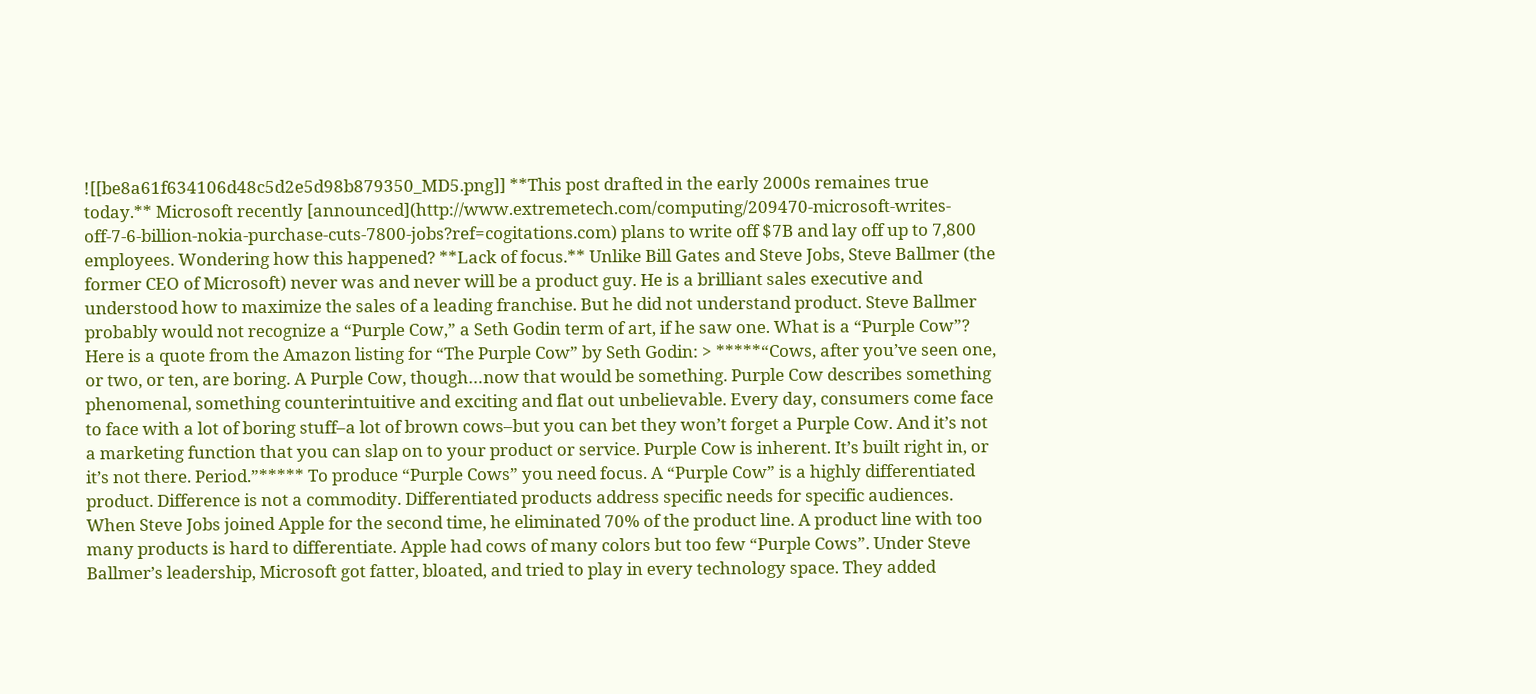![[be8a61f634106d48c5d2e5d98b879350_MD5.png]] **This post drafted in the early 2000s remaines true today.** Microsoft recently [announced](http://www.extremetech.com/computing/209470-microsoft-writes-off-7-6-billion-nokia-purchase-cuts-7800-jobs?ref=cogitations.com) plans to write off $7B and lay off up to 7,800 employees. Wondering how this happened? **Lack of focus.** Unlike Bill Gates and Steve Jobs, Steve Ballmer (the former CEO of Microsoft) never was and never will be a product guy. He is a brilliant sales executive and understood how to maximize the sales of a leading franchise. But he did not understand product. Steve Ballmer probably would not recognize a “Purple Cow,” a Seth Godin term of art, if he saw one. What is a “Purple Cow”?  Here is a quote from the Amazon listing for “The Purple Cow” by Seth Godin: > *****“Cows, after you’ve seen one, or two, or ten, are boring. A Purple Cow, though…now that would be something. Purple Cow describes something phenomenal, something counterintuitive and exciting and flat out unbelievable. Every day, consumers come face to face with a lot of boring stuff–a lot of brown cows–but you can bet they won’t forget a Purple Cow. And it’s not a marketing function that you can slap on to your product or service. Purple Cow is inherent. It’s built right in, or it’s not there. Period.”***** To produce “Purple Cows” you need focus. A “Purple Cow” is a highly differentiated product. Difference is not a commodity. Differentiated products address specific needs for specific audiences. When Steve Jobs joined Apple for the second time, he eliminated 70% of the product line. A product line with too many products is hard to differentiate. Apple had cows of many colors but too few “Purple Cows”. Under Steve Ballmer’s leadership, Microsoft got fatter, bloated, and tried to play in every technology space. They added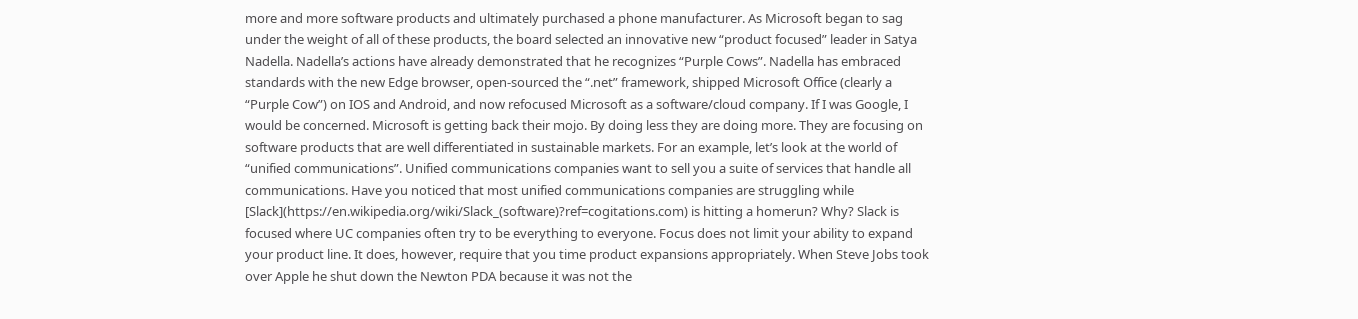more and more software products and ultimately purchased a phone manufacturer. As Microsoft began to sag under the weight of all of these products, the board selected an innovative new “product focused” leader in Satya Nadella. Nadella’s actions have already demonstrated that he recognizes “Purple Cows”. Nadella has embraced standards with the new Edge browser, open-sourced the “.net” framework, shipped Microsoft Office (clearly a “Purple Cow”) on IOS and Android, and now refocused Microsoft as a software/cloud company. If I was Google, I would be concerned. Microsoft is getting back their mojo. By doing less they are doing more. They are focusing on software products that are well differentiated in sustainable markets. For an example, let’s look at the world of “unified communications”. Unified communications companies want to sell you a suite of services that handle all communications. Have you noticed that most unified communications companies are struggling while [Slack](https://en.wikipedia.org/wiki/Slack_(software)?ref=cogitations.com) is hitting a homerun? Why? Slack is focused where UC companies often try to be everything to everyone. Focus does not limit your ability to expand your product line. It does, however, require that you time product expansions appropriately. When Steve Jobs took over Apple he shut down the Newton PDA because it was not the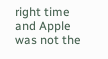right time and Apple was not the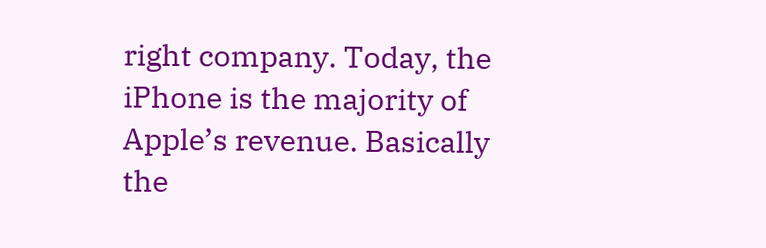right company. Today, the iPhone is the majority of Apple’s revenue. Basically the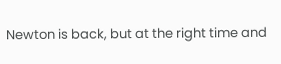Newton is back, but at the right time and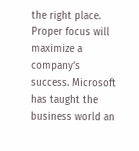the right place. Proper focus will maximize a company’s success. Microsoft has taught the business world an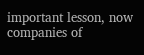important lesson, now companies of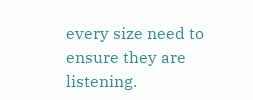every size need to ensure they are listening.